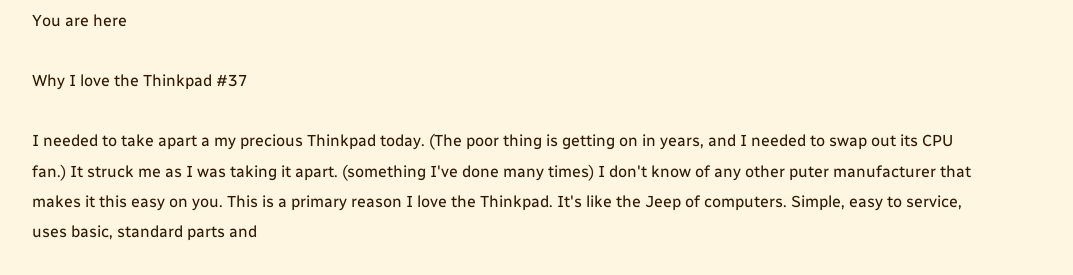You are here

Why I love the Thinkpad #37

I needed to take apart a my precious Thinkpad today. (The poor thing is getting on in years, and I needed to swap out its CPU fan.) It struck me as I was taking it apart. (something I've done many times) I don't know of any other puter manufacturer that makes it this easy on you. This is a primary reason I love the Thinkpad. It's like the Jeep of computers. Simple, easy to service, uses basic, standard parts and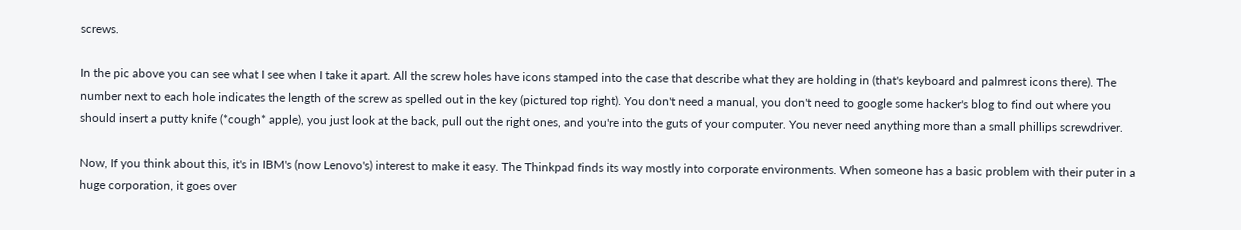screws.

In the pic above you can see what I see when I take it apart. All the screw holes have icons stamped into the case that describe what they are holding in (that's keyboard and palmrest icons there). The number next to each hole indicates the length of the screw as spelled out in the key (pictured top right). You don't need a manual, you don't need to google some hacker's blog to find out where you should insert a putty knife (*cough* apple), you just look at the back, pull out the right ones, and you're into the guts of your computer. You never need anything more than a small phillips screwdriver.

Now, If you think about this, it's in IBM's (now Lenovo's) interest to make it easy. The Thinkpad finds its way mostly into corporate environments. When someone has a basic problem with their puter in a huge corporation, it goes over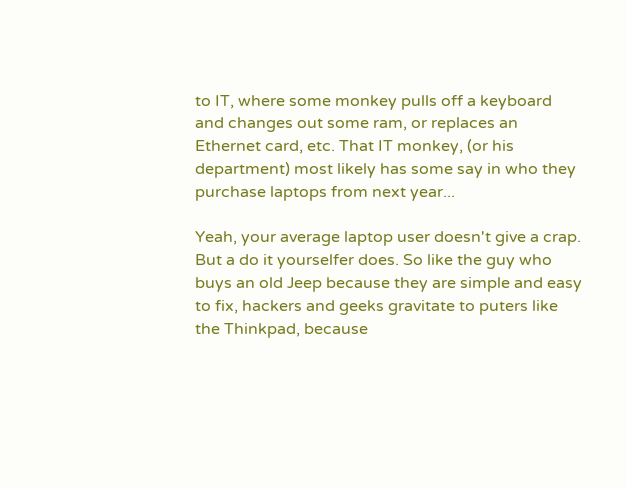to IT, where some monkey pulls off a keyboard and changes out some ram, or replaces an Ethernet card, etc. That IT monkey, (or his department) most likely has some say in who they purchase laptops from next year...

Yeah, your average laptop user doesn't give a crap. But a do it yourselfer does. So like the guy who buys an old Jeep because they are simple and easy to fix, hackers and geeks gravitate to puters like the Thinkpad, because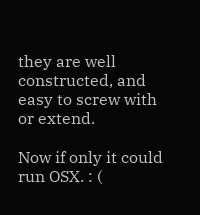they are well constructed, and easy to screw with or extend.

Now if only it could run OSX. : (